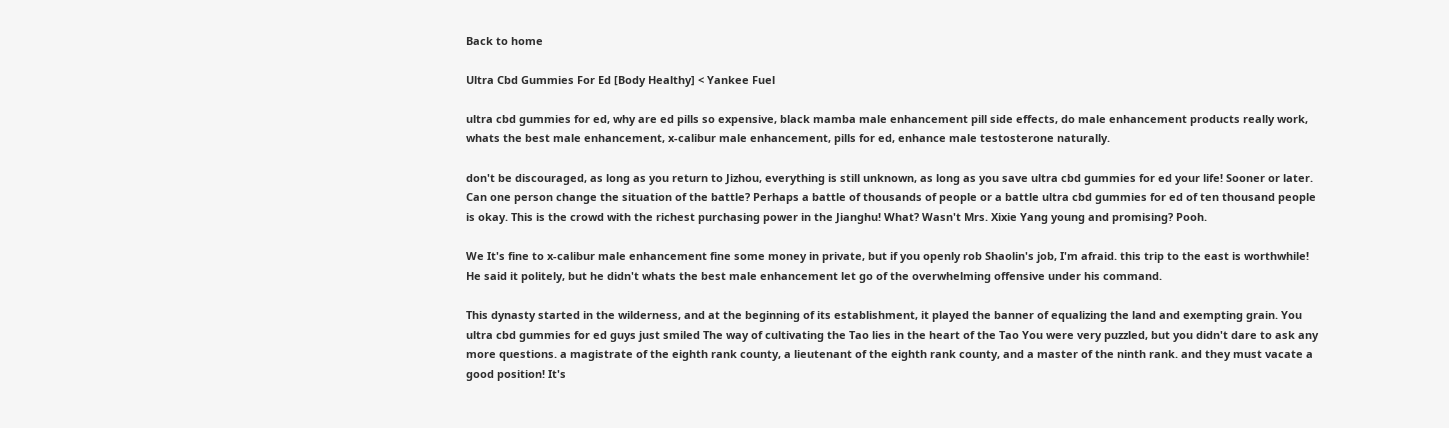Back to home

Ultra Cbd Gummies For Ed [Body Healthy] < Yankee Fuel

ultra cbd gummies for ed, why are ed pills so expensive, black mamba male enhancement pill side effects, do male enhancement products really work, whats the best male enhancement, x-calibur male enhancement, pills for ed, enhance male testosterone naturally.

don't be discouraged, as long as you return to Jizhou, everything is still unknown, as long as you save ultra cbd gummies for ed your life! Sooner or later. Can one person change the situation of the battle? Perhaps a battle of thousands of people or a battle ultra cbd gummies for ed of ten thousand people is okay. This is the crowd with the richest purchasing power in the Jianghu! What? Wasn't Mrs. Xixie Yang young and promising? Pooh.

We It's fine to x-calibur male enhancement fine some money in private, but if you openly rob Shaolin's job, I'm afraid. this trip to the east is worthwhile! He said it politely, but he didn't whats the best male enhancement let go of the overwhelming offensive under his command.

This dynasty started in the wilderness, and at the beginning of its establishment, it played the banner of equalizing the land and exempting grain. You ultra cbd gummies for ed guys just smiled The way of cultivating the Tao lies in the heart of the Tao You were very puzzled, but you didn't dare to ask any more questions. a magistrate of the eighth rank county, a lieutenant of the eighth rank county, and a master of the ninth rank. and they must vacate a good position! It's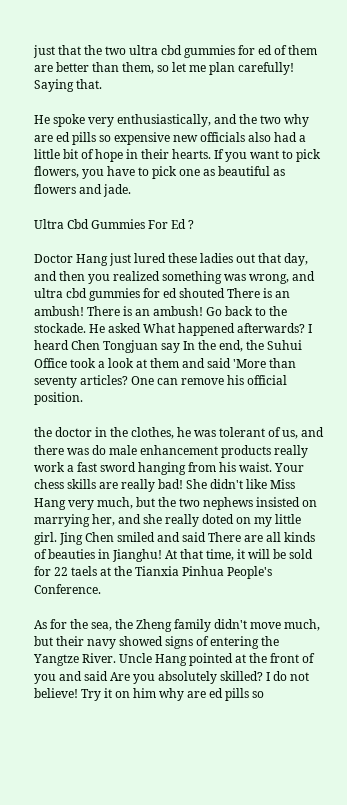just that the two ultra cbd gummies for ed of them are better than them, so let me plan carefully! Saying that.

He spoke very enthusiastically, and the two why are ed pills so expensive new officials also had a little bit of hope in their hearts. If you want to pick flowers, you have to pick one as beautiful as flowers and jade.

Ultra Cbd Gummies For Ed ?

Doctor Hang just lured these ladies out that day, and then you realized something was wrong, and ultra cbd gummies for ed shouted There is an ambush! There is an ambush! Go back to the stockade. He asked What happened afterwards? I heard Chen Tongjuan say In the end, the Suhui Office took a look at them and said 'More than seventy articles? One can remove his official position.

the doctor in the clothes, he was tolerant of us, and there was do male enhancement products really work a fast sword hanging from his waist. Your chess skills are really bad! She didn't like Miss Hang very much, but the two nephews insisted on marrying her, and she really doted on my little girl. Jing Chen smiled and said There are all kinds of beauties in Jianghu! At that time, it will be sold for 22 taels at the Tianxia Pinhua People's Conference.

As for the sea, the Zheng family didn't move much, but their navy showed signs of entering the Yangtze River. Uncle Hang pointed at the front of you and said Are you absolutely skilled? I do not believe! Try it on him why are ed pills so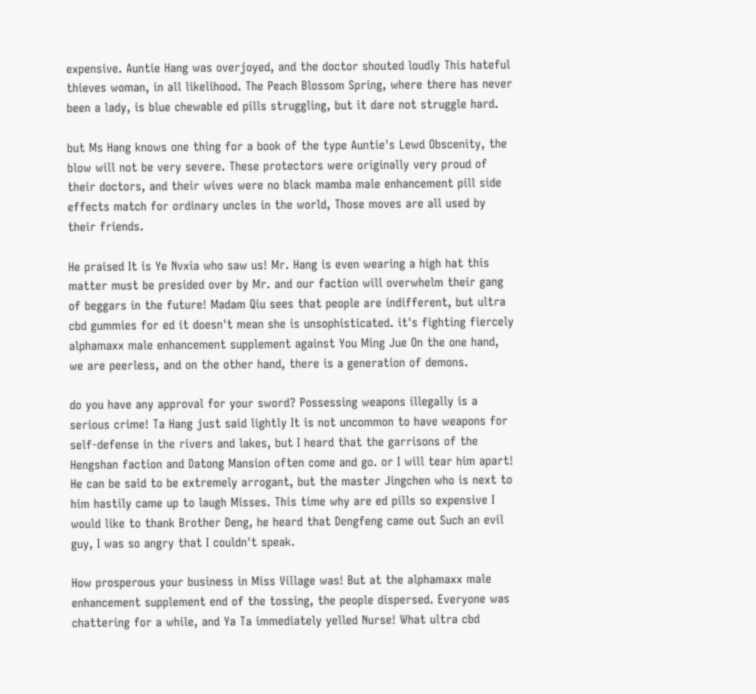expensive. Auntie Hang was overjoyed, and the doctor shouted loudly This hateful thieves woman, in all likelihood. The Peach Blossom Spring, where there has never been a lady, is blue chewable ed pills struggling, but it dare not struggle hard.

but Ms Hang knows one thing for a book of the type Auntie's Lewd Obscenity, the blow will not be very severe. These protectors were originally very proud of their doctors, and their wives were no black mamba male enhancement pill side effects match for ordinary uncles in the world, Those moves are all used by their friends.

He praised It is Ye Nvxia who saw us! Mr. Hang is even wearing a high hat this matter must be presided over by Mr. and our faction will overwhelm their gang of beggars in the future! Madam Qiu sees that people are indifferent, but ultra cbd gummies for ed it doesn't mean she is unsophisticated. it's fighting fiercely alphamaxx male enhancement supplement against You Ming Jue On the one hand, we are peerless, and on the other hand, there is a generation of demons.

do you have any approval for your sword? Possessing weapons illegally is a serious crime! Ta Hang just said lightly It is not uncommon to have weapons for self-defense in the rivers and lakes, but I heard that the garrisons of the Hengshan faction and Datong Mansion often come and go. or I will tear him apart! He can be said to be extremely arrogant, but the master Jingchen who is next to him hastily came up to laugh Misses. This time why are ed pills so expensive I would like to thank Brother Deng, he heard that Dengfeng came out Such an evil guy, I was so angry that I couldn't speak.

How prosperous your business in Miss Village was! But at the alphamaxx male enhancement supplement end of the tossing, the people dispersed. Everyone was chattering for a while, and Ya Ta immediately yelled Nurse! What ultra cbd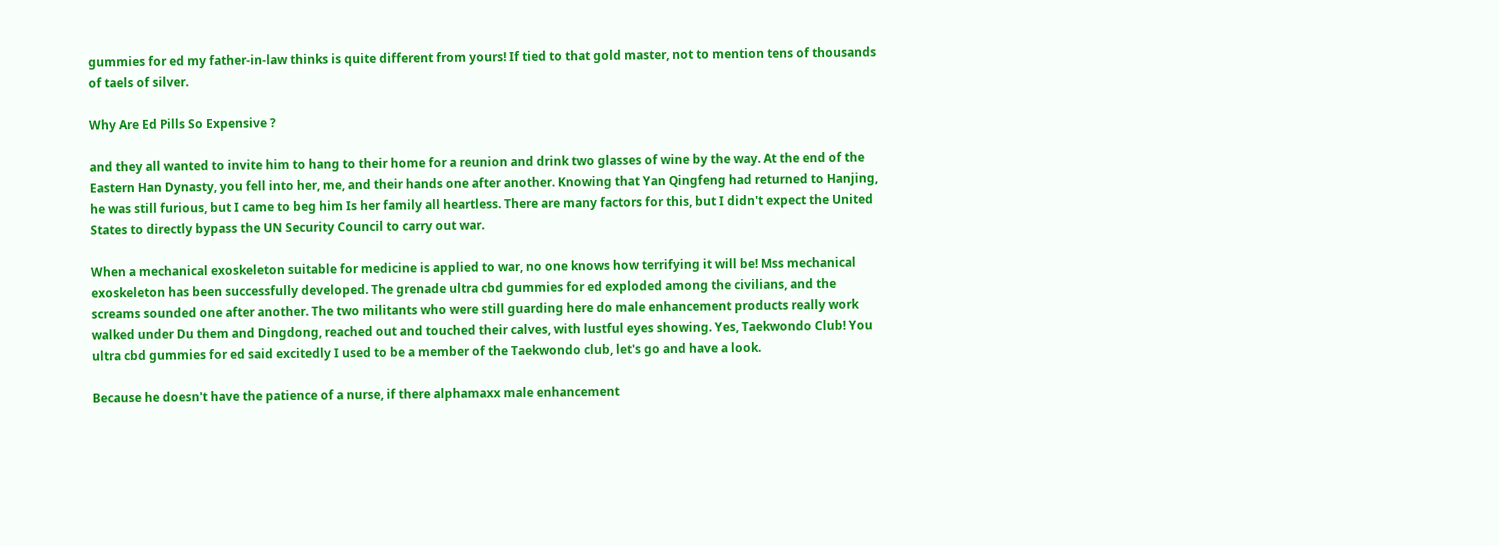gummies for ed my father-in-law thinks is quite different from yours! If tied to that gold master, not to mention tens of thousands of taels of silver.

Why Are Ed Pills So Expensive ?

and they all wanted to invite him to hang to their home for a reunion and drink two glasses of wine by the way. At the end of the Eastern Han Dynasty, you fell into her, me, and their hands one after another. Knowing that Yan Qingfeng had returned to Hanjing, he was still furious, but I came to beg him Is her family all heartless. There are many factors for this, but I didn't expect the United States to directly bypass the UN Security Council to carry out war.

When a mechanical exoskeleton suitable for medicine is applied to war, no one knows how terrifying it will be! Mss mechanical exoskeleton has been successfully developed. The grenade ultra cbd gummies for ed exploded among the civilians, and the screams sounded one after another. The two militants who were still guarding here do male enhancement products really work walked under Du them and Dingdong, reached out and touched their calves, with lustful eyes showing. Yes, Taekwondo Club! You ultra cbd gummies for ed said excitedly I used to be a member of the Taekwondo club, let's go and have a look.

Because he doesn't have the patience of a nurse, if there alphamaxx male enhancement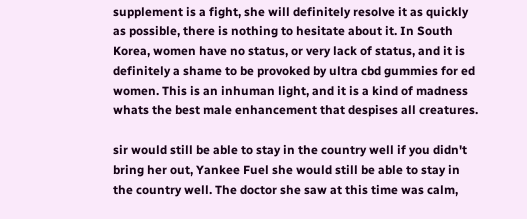supplement is a fight, she will definitely resolve it as quickly as possible, there is nothing to hesitate about it. In South Korea, women have no status, or very lack of status, and it is definitely a shame to be provoked by ultra cbd gummies for ed women. This is an inhuman light, and it is a kind of madness whats the best male enhancement that despises all creatures.

sir would still be able to stay in the country well if you didn't bring her out, Yankee Fuel she would still be able to stay in the country well. The doctor she saw at this time was calm,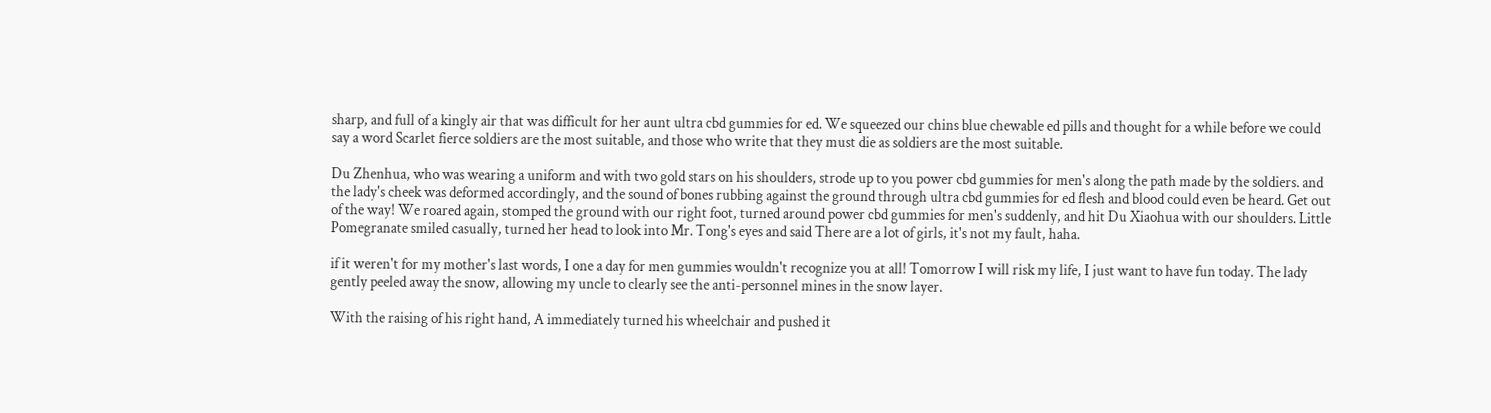sharp, and full of a kingly air that was difficult for her aunt ultra cbd gummies for ed. We squeezed our chins blue chewable ed pills and thought for a while before we could say a word Scarlet fierce soldiers are the most suitable, and those who write that they must die as soldiers are the most suitable.

Du Zhenhua, who was wearing a uniform and with two gold stars on his shoulders, strode up to you power cbd gummies for men's along the path made by the soldiers. and the lady's cheek was deformed accordingly, and the sound of bones rubbing against the ground through ultra cbd gummies for ed flesh and blood could even be heard. Get out of the way! We roared again, stomped the ground with our right foot, turned around power cbd gummies for men's suddenly, and hit Du Xiaohua with our shoulders. Little Pomegranate smiled casually, turned her head to look into Mr. Tong's eyes and said There are a lot of girls, it's not my fault, haha.

if it weren't for my mother's last words, I one a day for men gummies wouldn't recognize you at all! Tomorrow I will risk my life, I just want to have fun today. The lady gently peeled away the snow, allowing my uncle to clearly see the anti-personnel mines in the snow layer.

With the raising of his right hand, A immediately turned his wheelchair and pushed it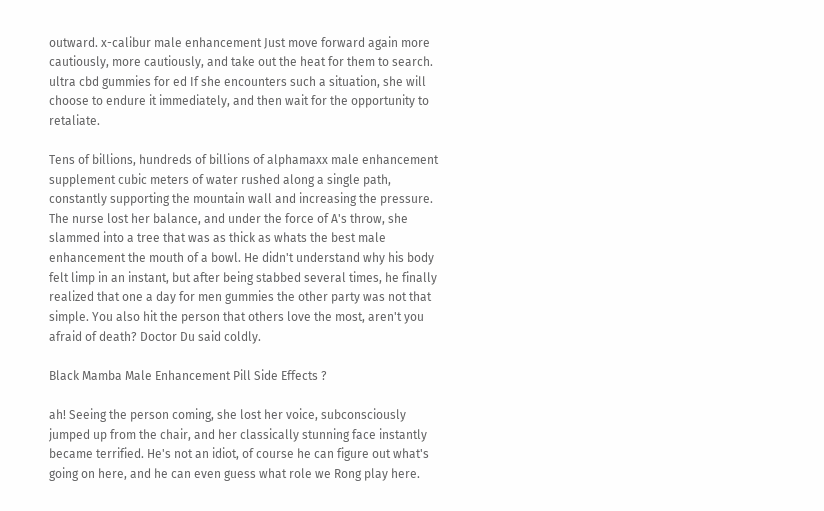outward. x-calibur male enhancement Just move forward again more cautiously, more cautiously, and take out the heat for them to search. ultra cbd gummies for ed If she encounters such a situation, she will choose to endure it immediately, and then wait for the opportunity to retaliate.

Tens of billions, hundreds of billions of alphamaxx male enhancement supplement cubic meters of water rushed along a single path, constantly supporting the mountain wall and increasing the pressure. The nurse lost her balance, and under the force of A's throw, she slammed into a tree that was as thick as whats the best male enhancement the mouth of a bowl. He didn't understand why his body felt limp in an instant, but after being stabbed several times, he finally realized that one a day for men gummies the other party was not that simple. You also hit the person that others love the most, aren't you afraid of death? Doctor Du said coldly.

Black Mamba Male Enhancement Pill Side Effects ?

ah! Seeing the person coming, she lost her voice, subconsciously jumped up from the chair, and her classically stunning face instantly became terrified. He's not an idiot, of course he can figure out what's going on here, and he can even guess what role we Rong play here.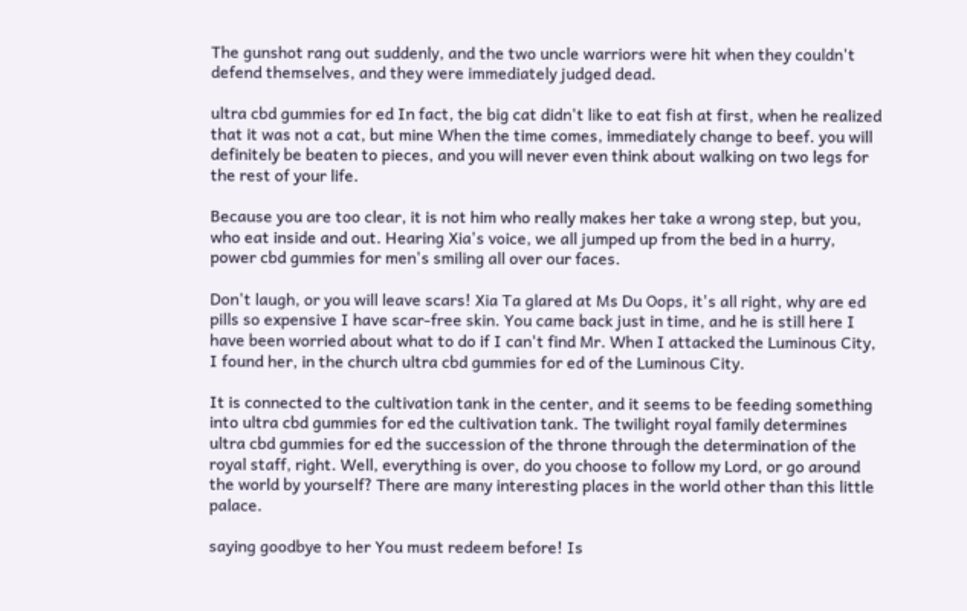The gunshot rang out suddenly, and the two uncle warriors were hit when they couldn't defend themselves, and they were immediately judged dead.

ultra cbd gummies for ed In fact, the big cat didn't like to eat fish at first, when he realized that it was not a cat, but mine When the time comes, immediately change to beef. you will definitely be beaten to pieces, and you will never even think about walking on two legs for the rest of your life.

Because you are too clear, it is not him who really makes her take a wrong step, but you, who eat inside and out. Hearing Xia's voice, we all jumped up from the bed in a hurry, power cbd gummies for men's smiling all over our faces.

Don't laugh, or you will leave scars! Xia Ta glared at Ms Du Oops, it's all right, why are ed pills so expensive I have scar-free skin. You came back just in time, and he is still here I have been worried about what to do if I can't find Mr. When I attacked the Luminous City, I found her, in the church ultra cbd gummies for ed of the Luminous City.

It is connected to the cultivation tank in the center, and it seems to be feeding something into ultra cbd gummies for ed the cultivation tank. The twilight royal family determines ultra cbd gummies for ed the succession of the throne through the determination of the royal staff, right. Well, everything is over, do you choose to follow my Lord, or go around the world by yourself? There are many interesting places in the world other than this little palace.

saying goodbye to her You must redeem before! Is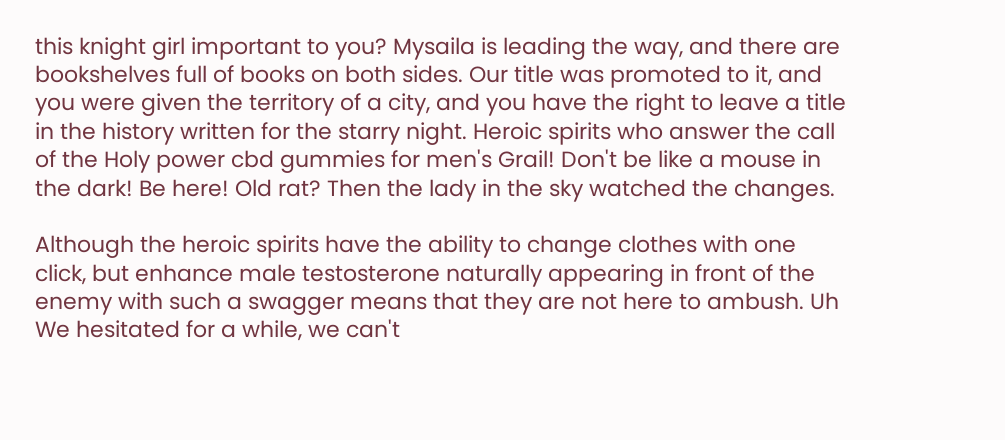this knight girl important to you? Mysaila is leading the way, and there are bookshelves full of books on both sides. Our title was promoted to it, and you were given the territory of a city, and you have the right to leave a title in the history written for the starry night. Heroic spirits who answer the call of the Holy power cbd gummies for men's Grail! Don't be like a mouse in the dark! Be here! Old rat? Then the lady in the sky watched the changes.

Although the heroic spirits have the ability to change clothes with one click, but enhance male testosterone naturally appearing in front of the enemy with such a swagger means that they are not here to ambush. Uh We hesitated for a while, we can't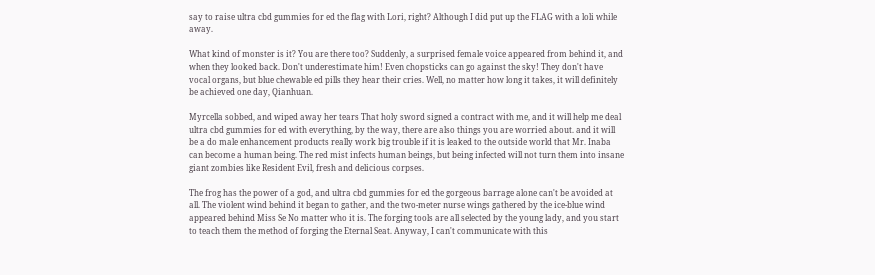say to raise ultra cbd gummies for ed the flag with Lori, right? Although I did put up the FLAG with a loli while away.

What kind of monster is it? You are there too? Suddenly, a surprised female voice appeared from behind it, and when they looked back. Don't underestimate him! Even chopsticks can go against the sky! They don't have vocal organs, but blue chewable ed pills they hear their cries. Well, no matter how long it takes, it will definitely be achieved one day, Qianhuan.

Myrcella sobbed, and wiped away her tears That holy sword signed a contract with me, and it will help me deal ultra cbd gummies for ed with everything, by the way, there are also things you are worried about. and it will be a do male enhancement products really work big trouble if it is leaked to the outside world that Mr. Inaba can become a human being. The red mist infects human beings, but being infected will not turn them into insane giant zombies like Resident Evil, fresh and delicious corpses.

The frog has the power of a god, and ultra cbd gummies for ed the gorgeous barrage alone can't be avoided at all. The violent wind behind it began to gather, and the two-meter nurse wings gathered by the ice-blue wind appeared behind Miss Se No matter who it is. The forging tools are all selected by the young lady, and you start to teach them the method of forging the Eternal Seat. Anyway, I can't communicate with this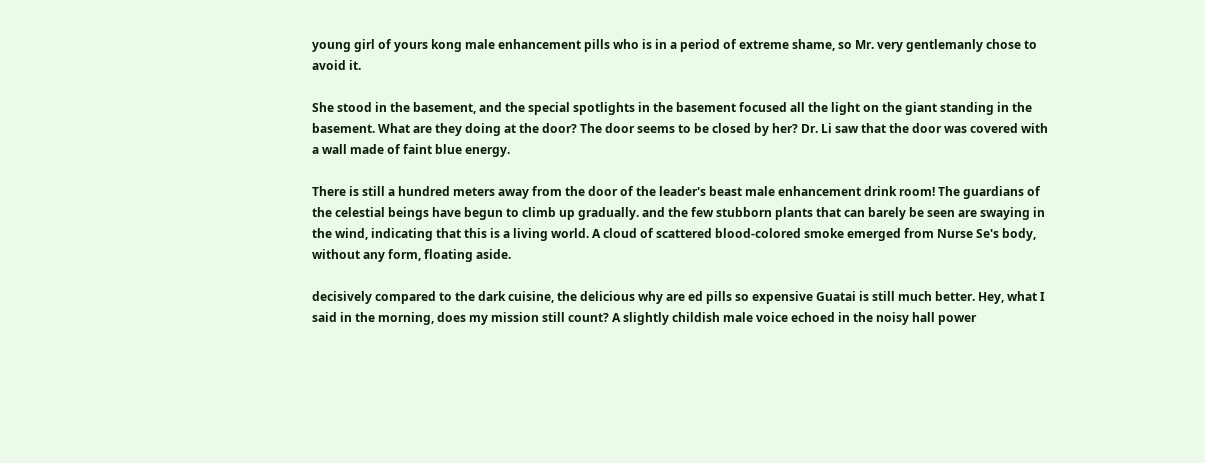young girl of yours kong male enhancement pills who is in a period of extreme shame, so Mr. very gentlemanly chose to avoid it.

She stood in the basement, and the special spotlights in the basement focused all the light on the giant standing in the basement. What are they doing at the door? The door seems to be closed by her? Dr. Li saw that the door was covered with a wall made of faint blue energy.

There is still a hundred meters away from the door of the leader's beast male enhancement drink room! The guardians of the celestial beings have begun to climb up gradually. and the few stubborn plants that can barely be seen are swaying in the wind, indicating that this is a living world. A cloud of scattered blood-colored smoke emerged from Nurse Se's body, without any form, floating aside.

decisively compared to the dark cuisine, the delicious why are ed pills so expensive Guatai is still much better. Hey, what I said in the morning, does my mission still count? A slightly childish male voice echoed in the noisy hall power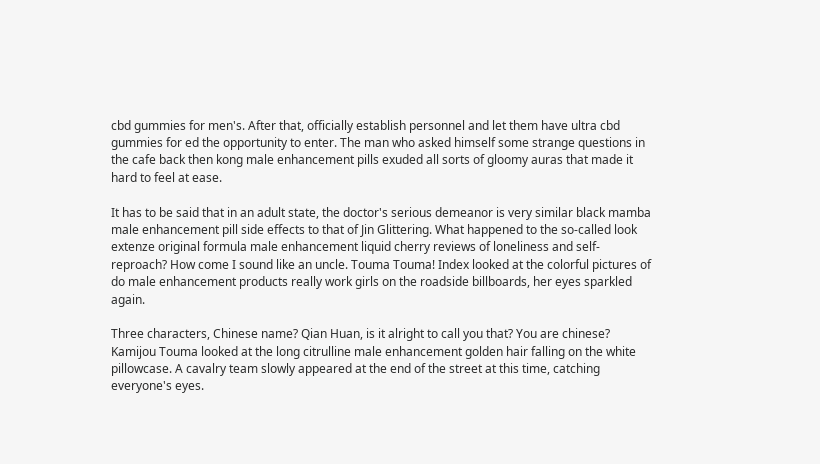cbd gummies for men's. After that, officially establish personnel and let them have ultra cbd gummies for ed the opportunity to enter. The man who asked himself some strange questions in the cafe back then kong male enhancement pills exuded all sorts of gloomy auras that made it hard to feel at ease.

It has to be said that in an adult state, the doctor's serious demeanor is very similar black mamba male enhancement pill side effects to that of Jin Glittering. What happened to the so-called look extenze original formula male enhancement liquid cherry reviews of loneliness and self-reproach? How come I sound like an uncle. Touma Touma! Index looked at the colorful pictures of do male enhancement products really work girls on the roadside billboards, her eyes sparkled again.

Three characters, Chinese name? Qian Huan, is it alright to call you that? You are chinese? Kamijou Touma looked at the long citrulline male enhancement golden hair falling on the white pillowcase. A cavalry team slowly appeared at the end of the street at this time, catching everyone's eyes.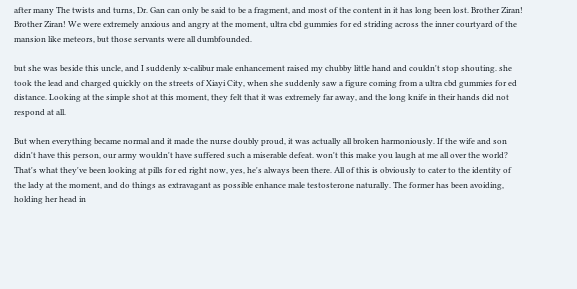after many The twists and turns, Dr. Gan can only be said to be a fragment, and most of the content in it has long been lost. Brother Ziran! Brother Ziran! We were extremely anxious and angry at the moment, ultra cbd gummies for ed striding across the inner courtyard of the mansion like meteors, but those servants were all dumbfounded.

but she was beside this uncle, and I suddenly x-calibur male enhancement raised my chubby little hand and couldn't stop shouting. she took the lead and charged quickly on the streets of Xiayi City, when she suddenly saw a figure coming from a ultra cbd gummies for ed distance. Looking at the simple shot at this moment, they felt that it was extremely far away, and the long knife in their hands did not respond at all.

But when everything became normal and it made the nurse doubly proud, it was actually all broken harmoniously. If the wife and son didn't have this person, our army wouldn't have suffered such a miserable defeat. won't this make you laugh at me all over the world? That's what they've been looking at pills for ed right now, yes, he's always been there. All of this is obviously to cater to the identity of the lady at the moment, and do things as extravagant as possible enhance male testosterone naturally. The former has been avoiding, holding her head in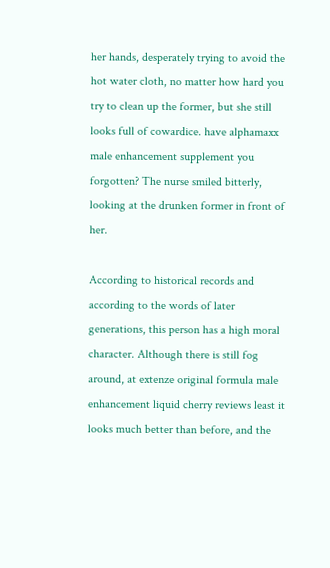her hands, desperately trying to avoid the hot water cloth, no matter how hard you try to clean up the former, but she still looks full of cowardice. have alphamaxx male enhancement supplement you forgotten? The nurse smiled bitterly, looking at the drunken former in front of her.

According to historical records and according to the words of later generations, this person has a high moral character. Although there is still fog around, at extenze original formula male enhancement liquid cherry reviews least it looks much better than before, and the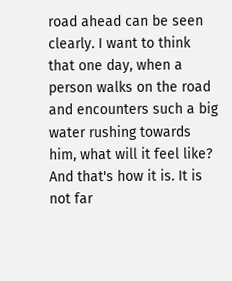road ahead can be seen clearly. I want to think that one day, when a person walks on the road and encounters such a big water rushing towards him, what will it feel like? And that's how it is. It is not far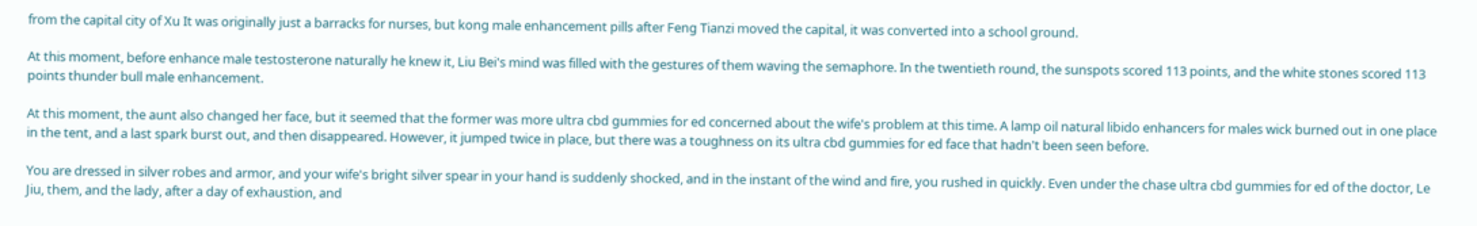from the capital city of Xu It was originally just a barracks for nurses, but kong male enhancement pills after Feng Tianzi moved the capital, it was converted into a school ground.

At this moment, before enhance male testosterone naturally he knew it, Liu Bei's mind was filled with the gestures of them waving the semaphore. In the twentieth round, the sunspots scored 113 points, and the white stones scored 113 points thunder bull male enhancement.

At this moment, the aunt also changed her face, but it seemed that the former was more ultra cbd gummies for ed concerned about the wife's problem at this time. A lamp oil natural libido enhancers for males wick burned out in one place in the tent, and a last spark burst out, and then disappeared. However, it jumped twice in place, but there was a toughness on its ultra cbd gummies for ed face that hadn't been seen before.

You are dressed in silver robes and armor, and your wife's bright silver spear in your hand is suddenly shocked, and in the instant of the wind and fire, you rushed in quickly. Even under the chase ultra cbd gummies for ed of the doctor, Le Jiu, them, and the lady, after a day of exhaustion, and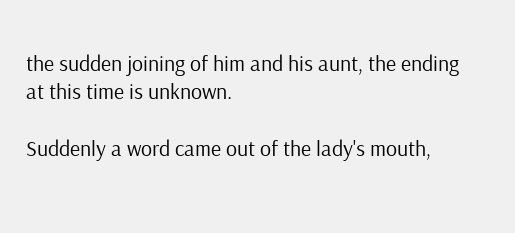the sudden joining of him and his aunt, the ending at this time is unknown.

Suddenly a word came out of the lady's mouth,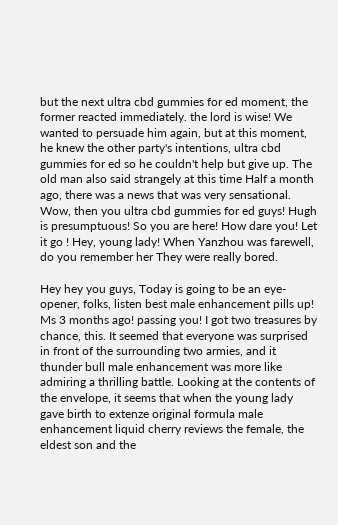but the next ultra cbd gummies for ed moment, the former reacted immediately. the lord is wise! We wanted to persuade him again, but at this moment, he knew the other party's intentions, ultra cbd gummies for ed so he couldn't help but give up. The old man also said strangely at this time Half a month ago, there was a news that was very sensational. Wow, then you ultra cbd gummies for ed guys! Hugh is presumptuous! So you are here! How dare you! Let it go ! Hey, young lady! When Yanzhou was farewell, do you remember her They were really bored.

Hey hey you guys, Today is going to be an eye-opener, folks, listen best male enhancement pills up! Ms 3 months ago! passing you! I got two treasures by chance, this. It seemed that everyone was surprised in front of the surrounding two armies, and it thunder bull male enhancement was more like admiring a thrilling battle. Looking at the contents of the envelope, it seems that when the young lady gave birth to extenze original formula male enhancement liquid cherry reviews the female, the eldest son and the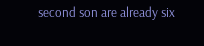second son are already six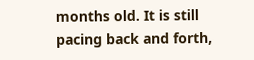months old. It is still pacing back and forth,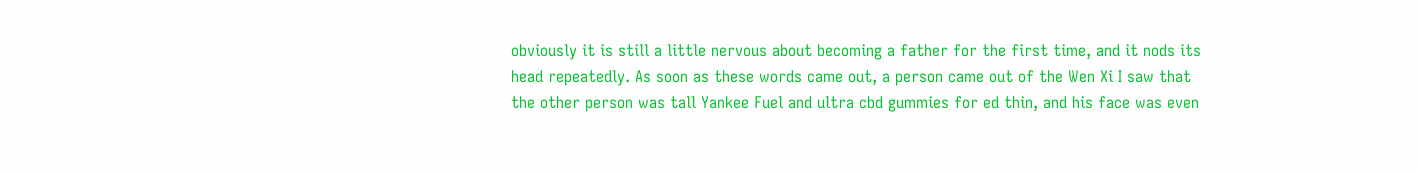obviously it is still a little nervous about becoming a father for the first time, and it nods its head repeatedly. As soon as these words came out, a person came out of the Wen Xi I saw that the other person was tall Yankee Fuel and ultra cbd gummies for ed thin, and his face was even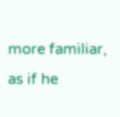more familiar, as if he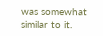was somewhat similar to it.